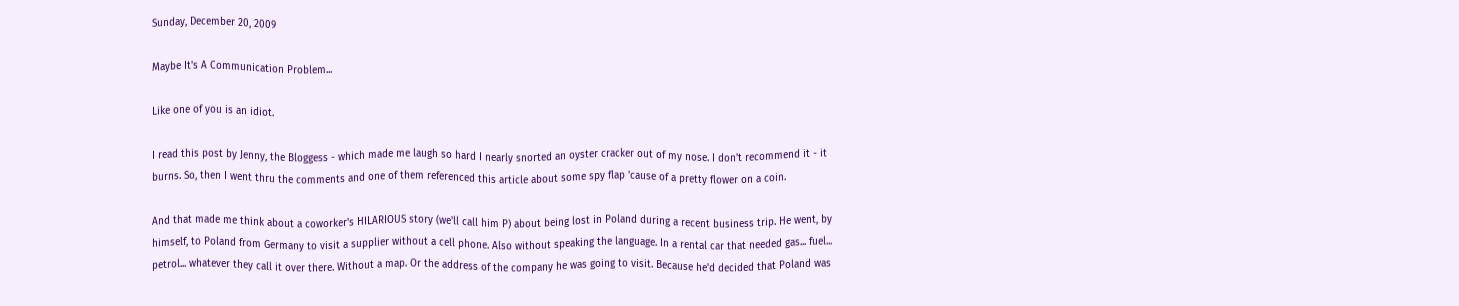Sunday, December 20, 2009

Maybe It's A Communication Problem...

Like one of you is an idiot.

I read this post by Jenny, the Bloggess - which made me laugh so hard I nearly snorted an oyster cracker out of my nose. I don't recommend it - it burns. So, then I went thru the comments and one of them referenced this article about some spy flap 'cause of a pretty flower on a coin.

And that made me think about a coworker's HILARIOUS story (we'll call him P) about being lost in Poland during a recent business trip. He went, by himself, to Poland from Germany to visit a supplier without a cell phone. Also without speaking the language. In a rental car that needed gas... fuel... petrol... whatever they call it over there. Without a map. Or the address of the company he was going to visit. Because he'd decided that Poland was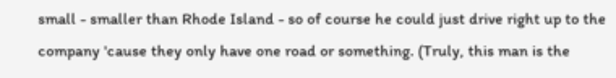small - smaller than Rhode Island - so of course he could just drive right up to the company 'cause they only have one road or something. (Truly, this man is the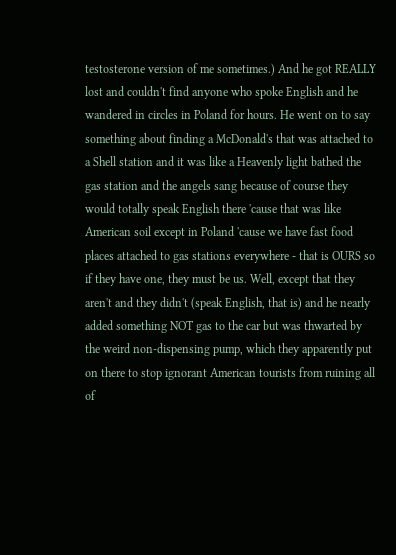testosterone version of me sometimes.) And he got REALLY lost and couldn't find anyone who spoke English and he wandered in circles in Poland for hours. He went on to say something about finding a McDonald's that was attached to a Shell station and it was like a Heavenly light bathed the gas station and the angels sang because of course they would totally speak English there 'cause that was like American soil except in Poland 'cause we have fast food places attached to gas stations everywhere - that is OURS so if they have one, they must be us. Well, except that they aren't and they didn't (speak English, that is) and he nearly added something NOT gas to the car but was thwarted by the weird non-dispensing pump, which they apparently put on there to stop ignorant American tourists from ruining all of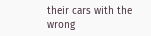their cars with the wrong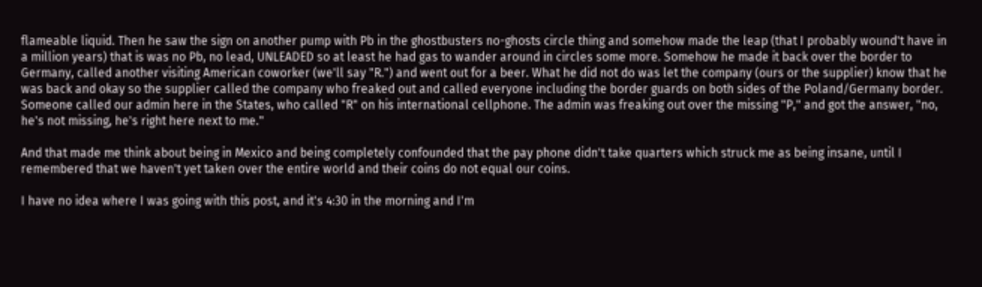flameable liquid. Then he saw the sign on another pump with Pb in the ghostbusters no-ghosts circle thing and somehow made the leap (that I probably wound't have in a million years) that is was no Pb, no lead, UNLEADED so at least he had gas to wander around in circles some more. Somehow he made it back over the border to Germany, called another visiting American coworker (we'll say "R.") and went out for a beer. What he did not do was let the company (ours or the supplier) know that he was back and okay so the supplier called the company who freaked out and called everyone including the border guards on both sides of the Poland/Germany border. Someone called our admin here in the States, who called "R" on his international cellphone. The admin was freaking out over the missing "P," and got the answer, "no, he's not missing, he's right here next to me."

And that made me think about being in Mexico and being completely confounded that the pay phone didn't take quarters which struck me as being insane, until I remembered that we haven't yet taken over the entire world and their coins do not equal our coins.

I have no idea where I was going with this post, and it's 4:30 in the morning and I'm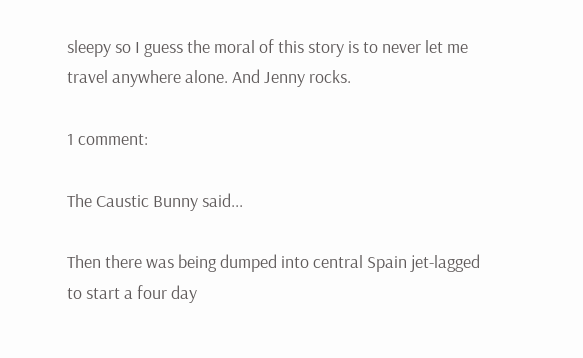sleepy so I guess the moral of this story is to never let me travel anywhere alone. And Jenny rocks.

1 comment:

The Caustic Bunny said...

Then there was being dumped into central Spain jet-lagged to start a four day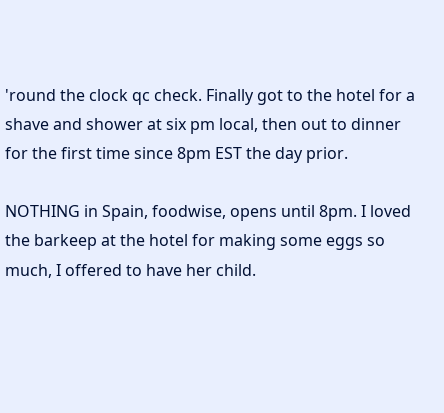'round the clock qc check. Finally got to the hotel for a shave and shower at six pm local, then out to dinner for the first time since 8pm EST the day prior.

NOTHING in Spain, foodwise, opens until 8pm. I loved the barkeep at the hotel for making some eggs so much, I offered to have her child.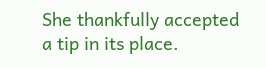She thankfully accepted a tip in its place.